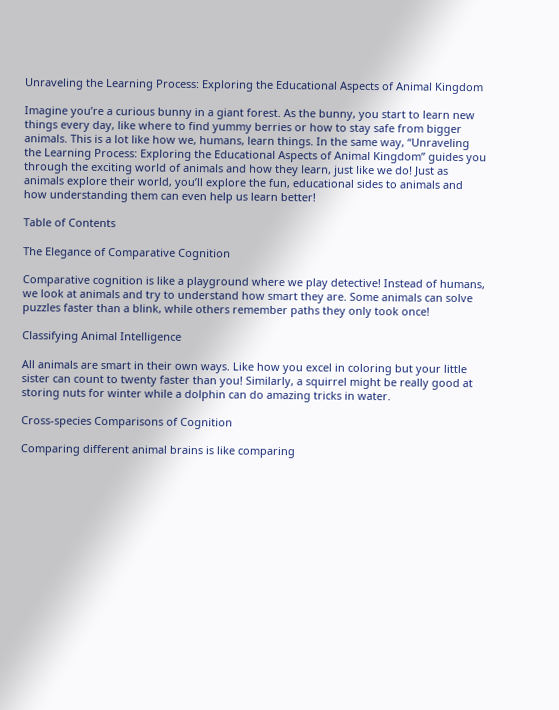Unraveling the Learning Process: Exploring the Educational Aspects of Animal Kingdom

Imagine you’re a curious bunny in a giant forest. As the bunny, you start to learn new things every day, like where to find yummy berries or how to stay safe from bigger animals. This is a lot like how we, humans, learn things. In the same way, “Unraveling the Learning Process: Exploring the Educational Aspects of Animal Kingdom” guides you through the exciting world of animals and how they learn, just like we do! Just as animals explore their world, you’ll explore the fun, educational sides to animals and how understanding them can even help us learn better!

Table of Contents

The Elegance of Comparative Cognition

Comparative cognition is like a playground where we play detective! Instead of humans, we look at animals and try to understand how smart they are. Some animals can solve puzzles faster than a blink, while others remember paths they only took once!

Classifying Animal Intelligence

All animals are smart in their own ways. Like how you excel in coloring but your little sister can count to twenty faster than you! Similarly, a squirrel might be really good at storing nuts for winter while a dolphin can do amazing tricks in water.

Cross-species Comparisons of Cognition

Comparing different animal brains is like comparing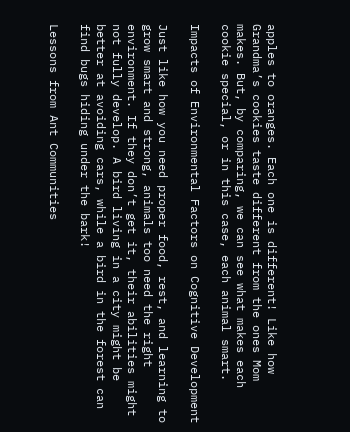apples to oranges. Each one is different! Like how Grandma’s cookies taste different from the ones Mom makes. But, by comparing, we can see what makes each cookie special, or in this case, each animal smart.

Impacts of Environmental Factors on Cognitive Development

Just like how you need proper food, rest, and learning to grow smart and strong, animals too need the right environment. If they don’t get it, their abilities might not fully develop. A bird living in a city might be better at avoiding cars, while a bird in the forest can find bugs hiding under the bark!

Lessons from Ant Communities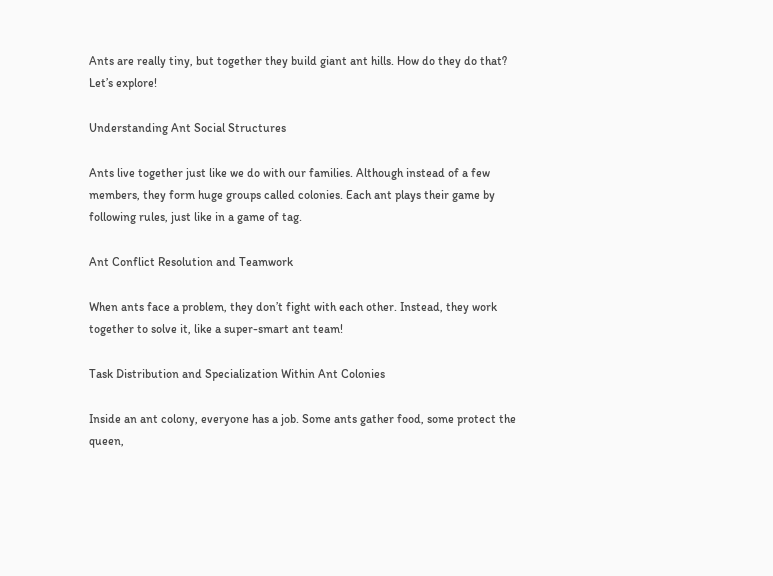Ants are really tiny, but together they build giant ant hills. How do they do that? Let’s explore!

Understanding Ant Social Structures

Ants live together just like we do with our families. Although instead of a few members, they form huge groups called colonies. Each ant plays their game by following rules, just like in a game of tag.

Ant Conflict Resolution and Teamwork

When ants face a problem, they don’t fight with each other. Instead, they work together to solve it, like a super-smart ant team!

Task Distribution and Specialization Within Ant Colonies

Inside an ant colony, everyone has a job. Some ants gather food, some protect the queen,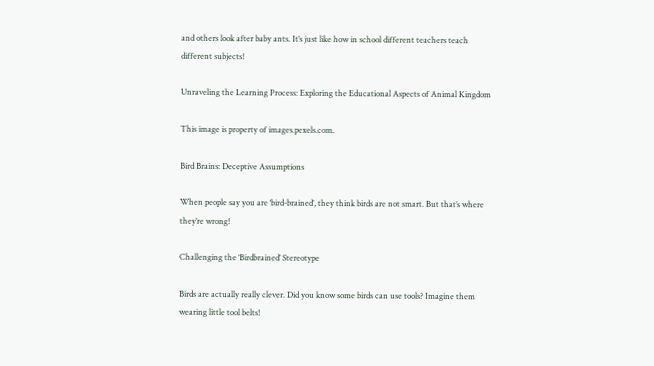and others look after baby ants. It’s just like how in school different teachers teach different subjects!

Unraveling the Learning Process: Exploring the Educational Aspects of Animal Kingdom

This image is property of images.pexels.com.

Bird Brains: Deceptive Assumptions

When people say you are ‘bird-brained’, they think birds are not smart. But that’s where they’re wrong!

Challenging the ‘Birdbrained’ Stereotype

Birds are actually really clever. Did you know some birds can use tools? Imagine them wearing little tool belts!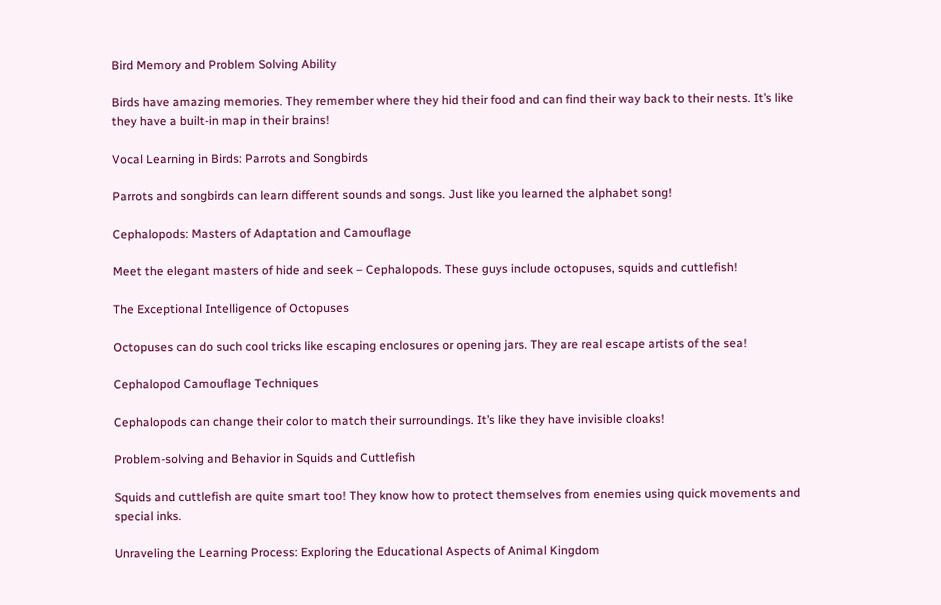Bird Memory and Problem Solving Ability

Birds have amazing memories. They remember where they hid their food and can find their way back to their nests. It’s like they have a built-in map in their brains!

Vocal Learning in Birds: Parrots and Songbirds

Parrots and songbirds can learn different sounds and songs. Just like you learned the alphabet song!

Cephalopods: Masters of Adaptation and Camouflage

Meet the elegant masters of hide and seek – Cephalopods. These guys include octopuses, squids and cuttlefish!

The Exceptional Intelligence of Octopuses

Octopuses can do such cool tricks like escaping enclosures or opening jars. They are real escape artists of the sea!

Cephalopod Camouflage Techniques

Cephalopods can change their color to match their surroundings. It’s like they have invisible cloaks!

Problem-solving and Behavior in Squids and Cuttlefish

Squids and cuttlefish are quite smart too! They know how to protect themselves from enemies using quick movements and special inks.

Unraveling the Learning Process: Exploring the Educational Aspects of Animal Kingdom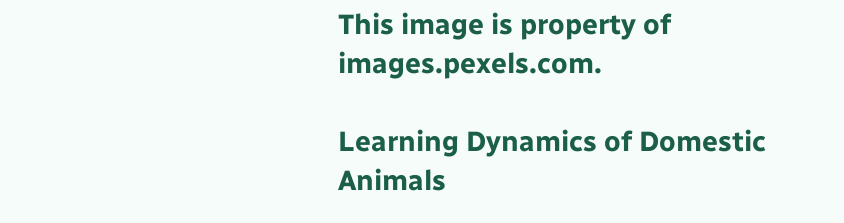This image is property of images.pexels.com.

Learning Dynamics of Domestic Animals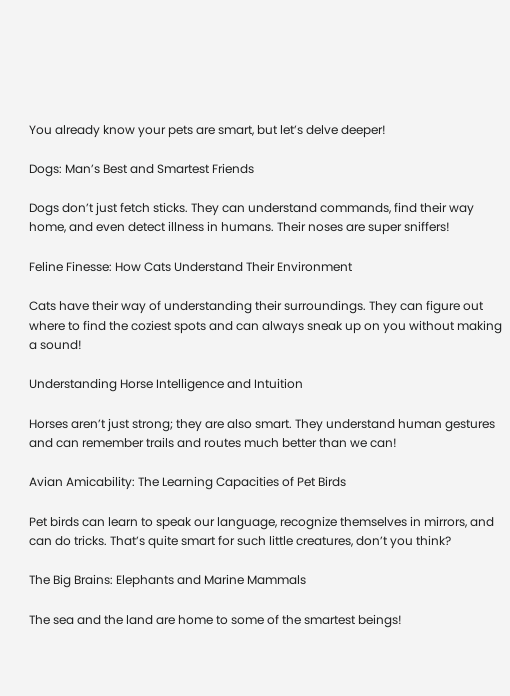You already know your pets are smart, but let’s delve deeper!

Dogs: Man’s Best and Smartest Friends

Dogs don’t just fetch sticks. They can understand commands, find their way home, and even detect illness in humans. Their noses are super sniffers!

Feline Finesse: How Cats Understand Their Environment

Cats have their way of understanding their surroundings. They can figure out where to find the coziest spots and can always sneak up on you without making a sound!

Understanding Horse Intelligence and Intuition

Horses aren’t just strong; they are also smart. They understand human gestures and can remember trails and routes much better than we can!

Avian Amicability: The Learning Capacities of Pet Birds

Pet birds can learn to speak our language, recognize themselves in mirrors, and can do tricks. That’s quite smart for such little creatures, don’t you think?

The Big Brains: Elephants and Marine Mammals

The sea and the land are home to some of the smartest beings!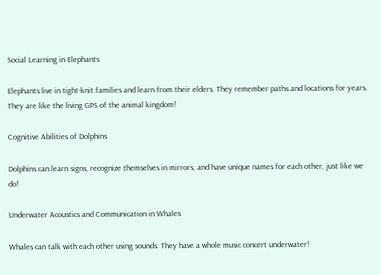Social Learning in Elephants

Elephants live in tight-knit families and learn from their elders. They remember paths and locations for years. They are like the living GPS of the animal kingdom!

Cognitive Abilities of Dolphins

Dolphins can learn signs, recognize themselves in mirrors, and have unique names for each other, just like we do!

Underwater Acoustics and Communication in Whales

Whales can talk with each other using sounds. They have a whole music concert underwater!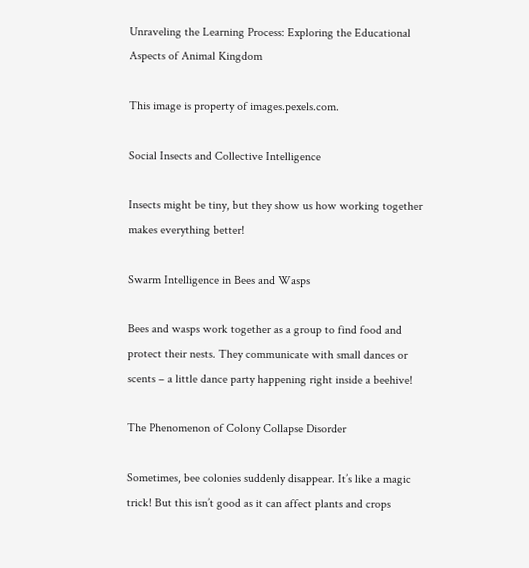Unraveling the Learning Process: Exploring the Educational Aspects of Animal Kingdom

This image is property of images.pexels.com.

Social Insects and Collective Intelligence

Insects might be tiny, but they show us how working together makes everything better!

Swarm Intelligence in Bees and Wasps

Bees and wasps work together as a group to find food and protect their nests. They communicate with small dances or scents – a little dance party happening right inside a beehive!

The Phenomenon of Colony Collapse Disorder

Sometimes, bee colonies suddenly disappear. It’s like a magic trick! But this isn’t good as it can affect plants and crops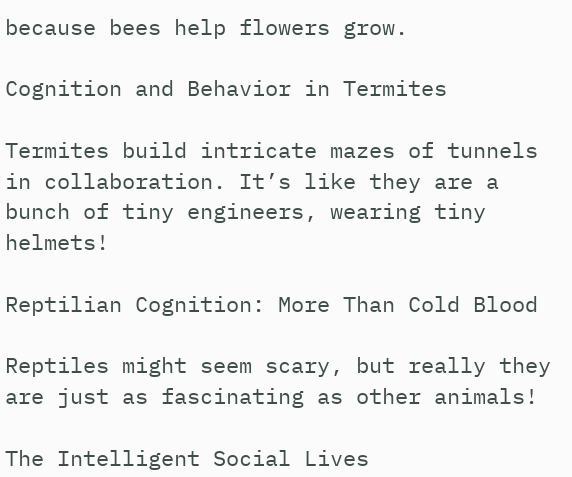because bees help flowers grow.

Cognition and Behavior in Termites

Termites build intricate mazes of tunnels in collaboration. It’s like they are a bunch of tiny engineers, wearing tiny helmets!

Reptilian Cognition: More Than Cold Blood

Reptiles might seem scary, but really they are just as fascinating as other animals!

The Intelligent Social Lives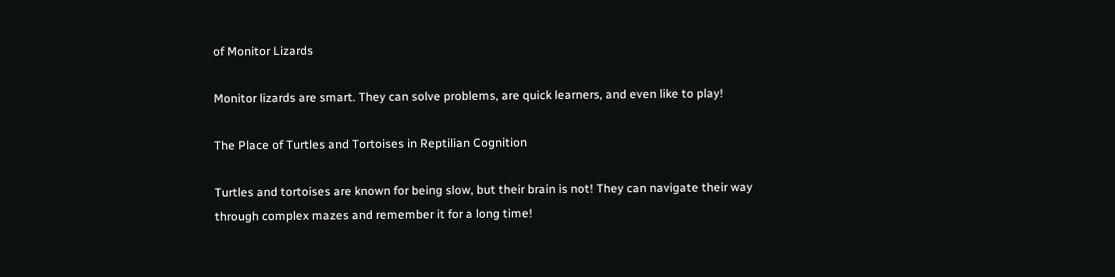of Monitor Lizards

Monitor lizards are smart. They can solve problems, are quick learners, and even like to play!

The Place of Turtles and Tortoises in Reptilian Cognition

Turtles and tortoises are known for being slow, but their brain is not! They can navigate their way through complex mazes and remember it for a long time!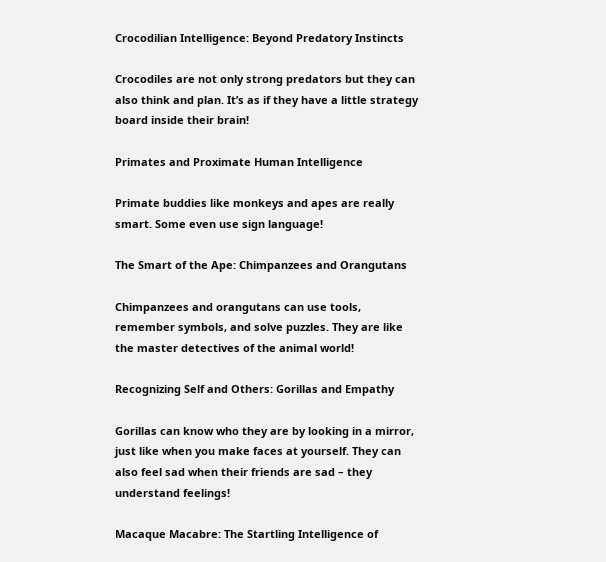Crocodilian Intelligence: Beyond Predatory Instincts

Crocodiles are not only strong predators but they can also think and plan. It’s as if they have a little strategy board inside their brain!

Primates and Proximate Human Intelligence

Primate buddies like monkeys and apes are really smart. Some even use sign language!

The Smart of the Ape: Chimpanzees and Orangutans

Chimpanzees and orangutans can use tools, remember symbols, and solve puzzles. They are like the master detectives of the animal world!

Recognizing Self and Others: Gorillas and Empathy

Gorillas can know who they are by looking in a mirror, just like when you make faces at yourself. They can also feel sad when their friends are sad – they understand feelings!

Macaque Macabre: The Startling Intelligence of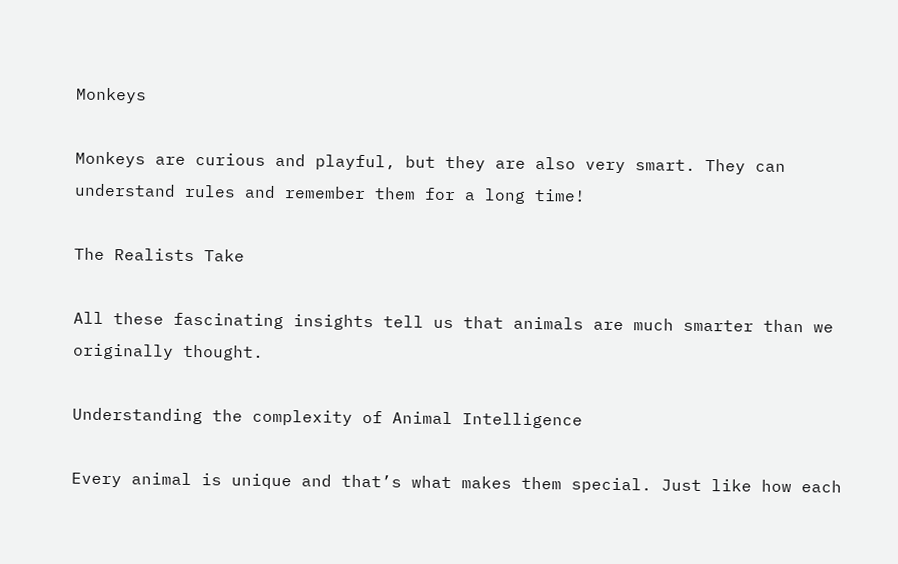Monkeys

Monkeys are curious and playful, but they are also very smart. They can understand rules and remember them for a long time!

The Realists Take

All these fascinating insights tell us that animals are much smarter than we originally thought.

Understanding the complexity of Animal Intelligence

Every animal is unique and that’s what makes them special. Just like how each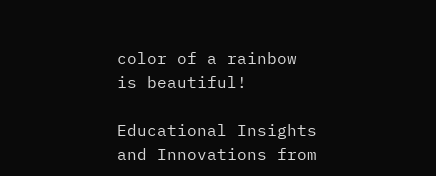color of a rainbow is beautiful!

Educational Insights and Innovations from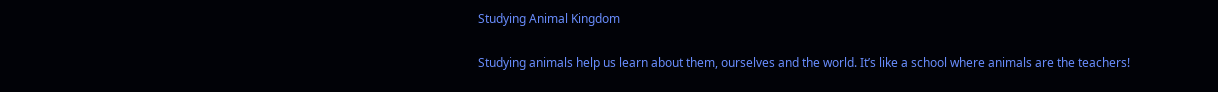Studying Animal Kingdom

Studying animals help us learn about them, ourselves and the world. It’s like a school where animals are the teachers!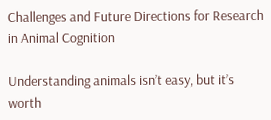Challenges and Future Directions for Research in Animal Cognition

Understanding animals isn’t easy, but it’s worth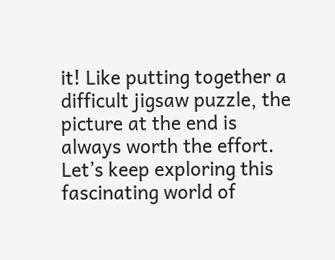it! Like putting together a difficult jigsaw puzzle, the picture at the end is always worth the effort. Let’s keep exploring this fascinating world of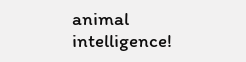animal intelligence!